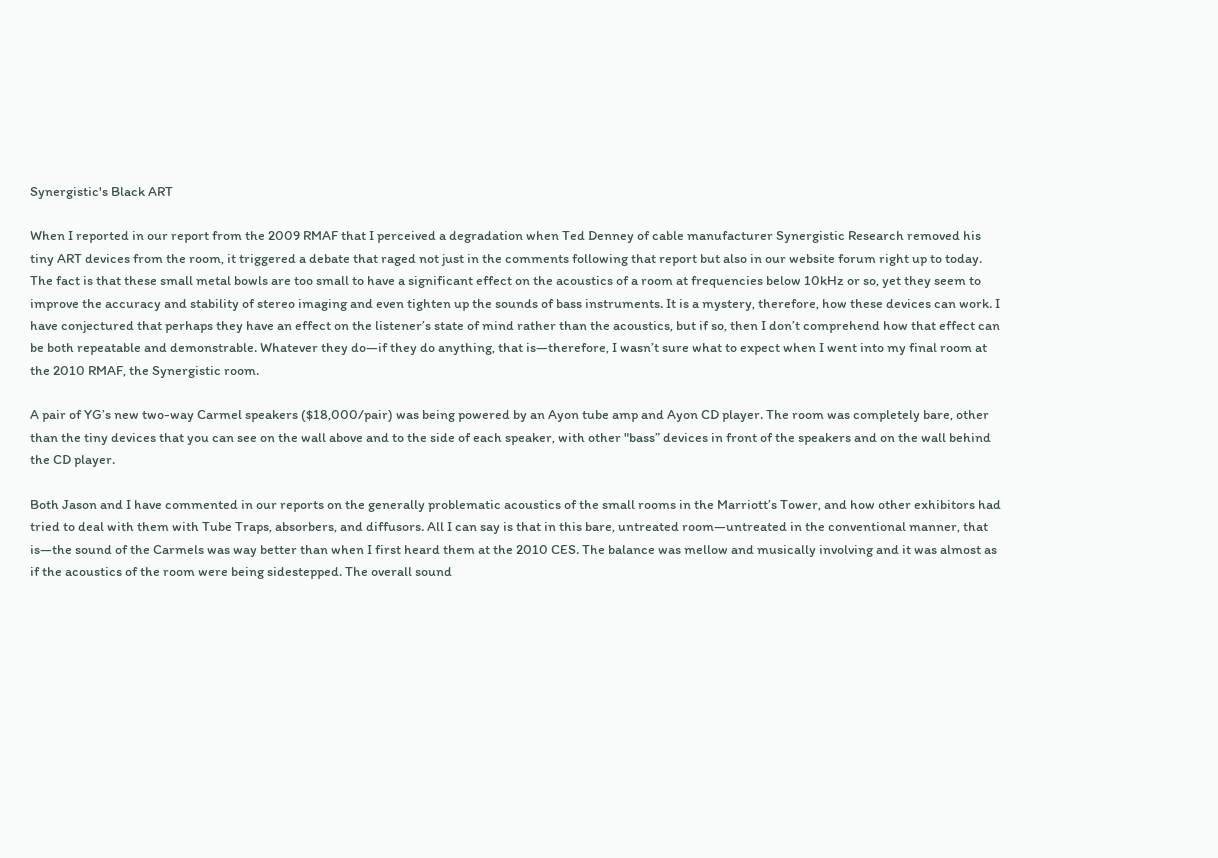Synergistic's Black ART

When I reported in our report from the 2009 RMAF that I perceived a degradation when Ted Denney of cable manufacturer Synergistic Research removed his tiny ART devices from the room, it triggered a debate that raged not just in the comments following that report but also in our website forum right up to today. The fact is that these small metal bowls are too small to have a significant effect on the acoustics of a room at frequencies below 10kHz or so, yet they seem to improve the accuracy and stability of stereo imaging and even tighten up the sounds of bass instruments. It is a mystery, therefore, how these devices can work. I have conjectured that perhaps they have an effect on the listener’s state of mind rather than the acoustics, but if so, then I don’t comprehend how that effect can be both repeatable and demonstrable. Whatever they do—if they do anything, that is—therefore, I wasn’t sure what to expect when I went into my final room at the 2010 RMAF, the Synergistic room.

A pair of YG’s new two-way Carmel speakers ($18,000/pair) was being powered by an Ayon tube amp and Ayon CD player. The room was completely bare, other than the tiny devices that you can see on the wall above and to the side of each speaker, with other "bass” devices in front of the speakers and on the wall behind the CD player.

Both Jason and I have commented in our reports on the generally problematic acoustics of the small rooms in the Marriott’s Tower, and how other exhibitors had tried to deal with them with Tube Traps, absorbers, and diffusors. All I can say is that in this bare, untreated room—untreated in the conventional manner, that is—the sound of the Carmels was way better than when I first heard them at the 2010 CES. The balance was mellow and musically involving and it was almost as if the acoustics of the room were being sidestepped. The overall sound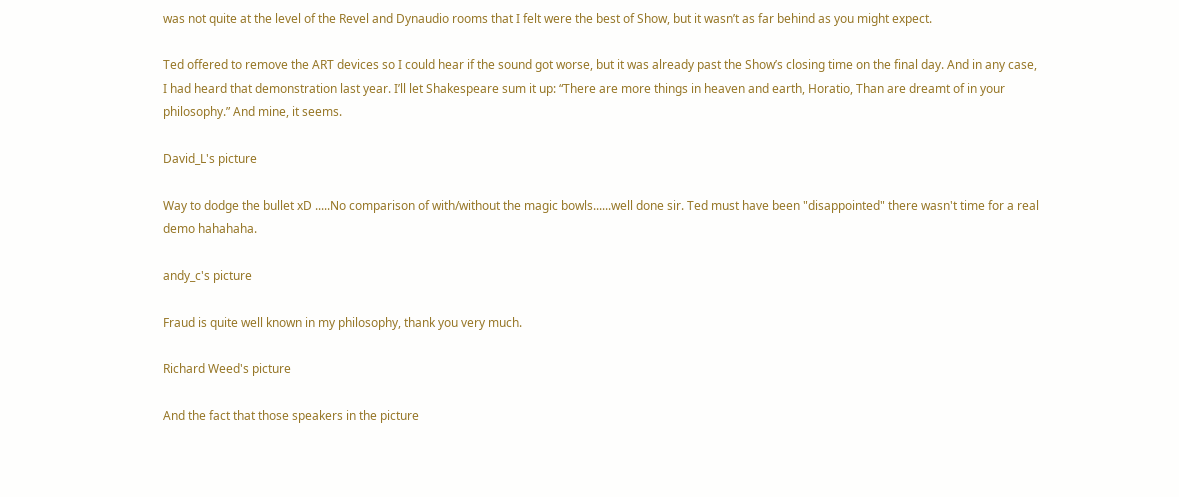was not quite at the level of the Revel and Dynaudio rooms that I felt were the best of Show, but it wasn’t as far behind as you might expect.

Ted offered to remove the ART devices so I could hear if the sound got worse, but it was already past the Show’s closing time on the final day. And in any case, I had heard that demonstration last year. I’ll let Shakespeare sum it up: “There are more things in heaven and earth, Horatio, Than are dreamt of in your philosophy.” And mine, it seems.

David_L's picture

Way to dodge the bullet xD .....No comparison of with/without the magic bowls......well done sir. Ted must have been "disappointed" there wasn't time for a real demo hahahaha.

andy_c's picture

Fraud is quite well known in my philosophy, thank you very much.

Richard Weed's picture

And the fact that those speakers in the picture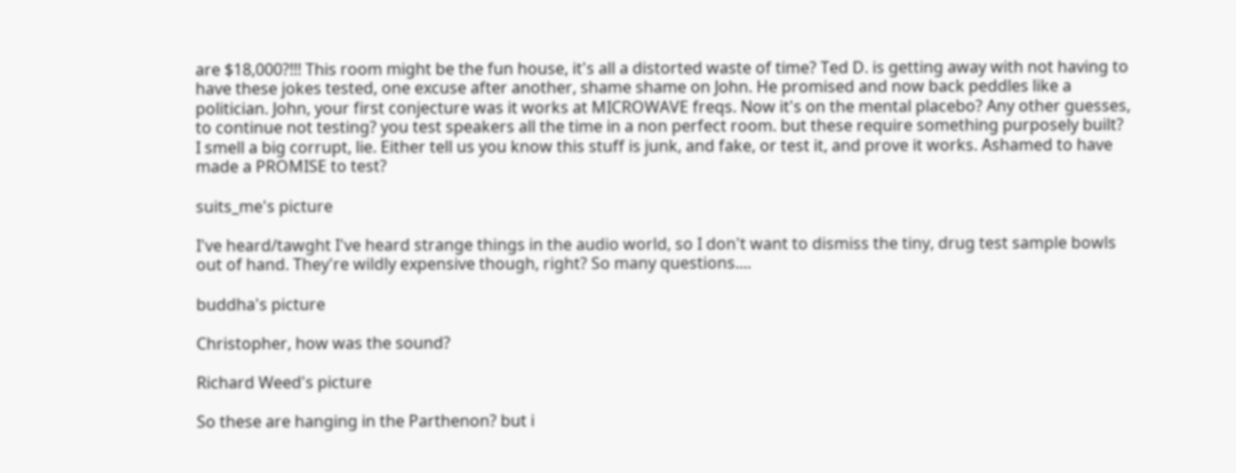are $18,000?!!! This room might be the fun house, it's all a distorted waste of time? Ted D. is getting away with not having to have these jokes tested, one excuse after another, shame shame on John. He promised and now back peddles like a politician. John, your first conjecture was it works at MICROWAVE freqs. Now it's on the mental placebo? Any other guesses, to continue not testing? you test speakers all the time in a non perfect room. but these require something purposely built? I smell a big corrupt, lie. Either tell us you know this stuff is junk, and fake, or test it, and prove it works. Ashamed to have made a PROMISE to test?

suits_me's picture

I've heard/tawght I've heard strange things in the audio world, so I don't want to dismiss the tiny, drug test sample bowls out of hand. They're wildly expensive though, right? So many questions....

buddha's picture

Christopher, how was the sound?

Richard Weed's picture

So these are hanging in the Parthenon? but i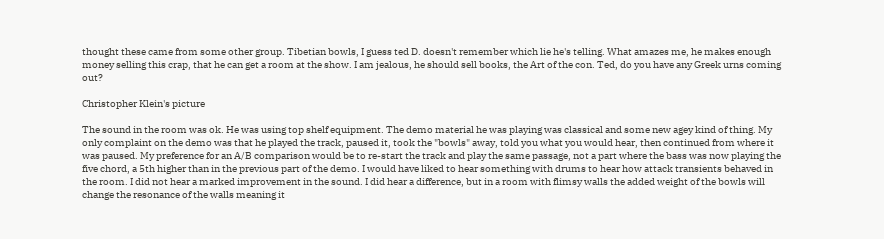thought these came from some other group. Tibetian bowls, I guess ted D. doesn't remember which lie he's telling. What amazes me, he makes enough money selling this crap, that he can get a room at the show. I am jealous, he should sell books, the Art of the con. Ted, do you have any Greek urns coming out?

Christopher Klein's picture

The sound in the room was ok. He was using top shelf equipment. The demo material he was playing was classical and some new agey kind of thing. My only complaint on the demo was that he played the track, paused it, took the "bowls" away, told you what you would hear, then continued from where it was paused. My preference for an A/B comparison would be to re-start the track and play the same passage, not a part where the bass was now playing the five chord, a 5th higher than in the previous part of the demo. I would have liked to hear something with drums to hear how attack transients behaved in the room. I did not hear a marked improvement in the sound. I did hear a difference, but in a room with flimsy walls the added weight of the bowls will change the resonance of the walls meaning it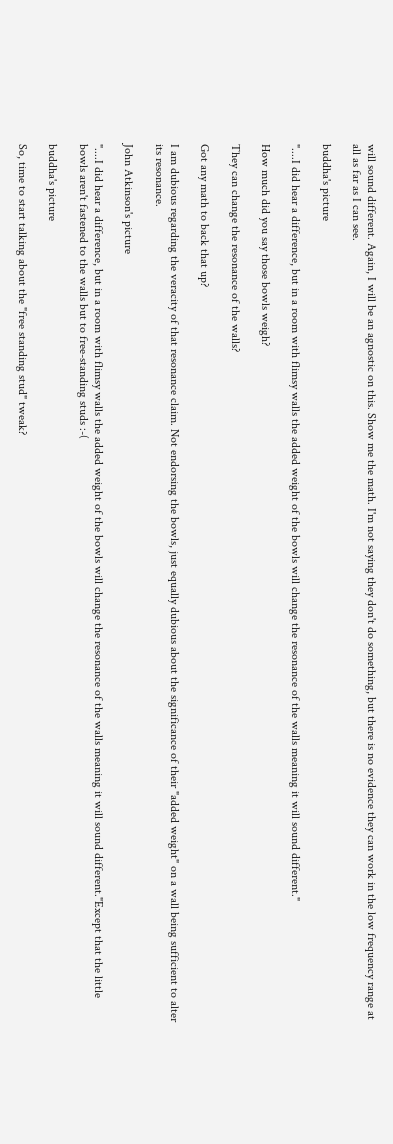will sound different. Again, I will be an agnostic on this. Show me the math. I'm not saying they don't do something, but there is no evidence they can work in the low frequency range at all as far as I can see.

buddha's picture

"....I did hear a difference, but in a room with flimsy walls the added weight of the bowls will change the resonance of the walls meaning it will sound different."

How much did you say those bowls weigh?

They can change the resonance of the walls?

Got any math to back that up?

I am dubious regarding the veracity of that resonance claim. Not endorsing the bowls, just equally dubious about the significance of their "added weight" on a wall being sufficient to alter its resonance.

John Atkinson's picture

"....I did hear a difference, but in a room with flimsy walls the added weight of the bowls will change the resonance of the walls meaning it will sound different."Except that the little bowls aren't fastened to the walls but to free-standing studs :-(

buddha's picture

So, time to start talking about the "free standing stud" tweak?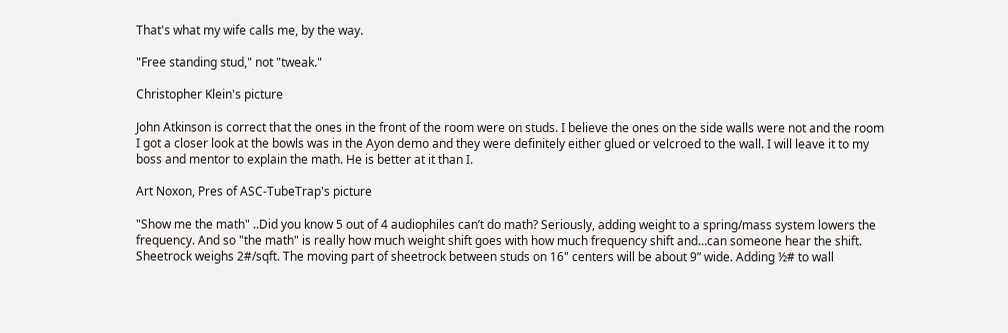That's what my wife calls me, by the way.

"Free standing stud," not "tweak."

Christopher Klein's picture

John Atkinson is correct that the ones in the front of the room were on studs. I believe the ones on the side walls were not and the room I got a closer look at the bowls was in the Ayon demo and they were definitely either glued or velcroed to the wall. I will leave it to my boss and mentor to explain the math. He is better at it than I.

Art Noxon, Pres of ASC-TubeTrap's picture

"Show me the math" ..Did you know 5 out of 4 audiophiles can’t do math? Seriously, adding weight to a spring/mass system lowers the frequency. And so "the math" is really how much weight shift goes with how much frequency shift and…can someone hear the shift. Sheetrock weighs 2#/sqft. The moving part of sheetrock between studs on 16" centers will be about 9” wide. Adding ½# to wall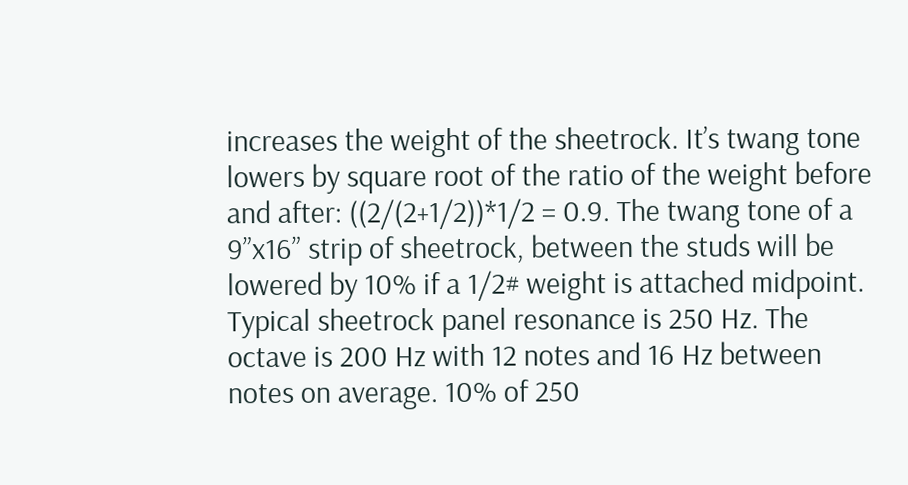increases the weight of the sheetrock. It’s twang tone lowers by square root of the ratio of the weight before and after: ((2/(2+1/2))*1/2 = 0.9. The twang tone of a 9”x16” strip of sheetrock, between the studs will be lowered by 10% if a 1/2# weight is attached midpoint. Typical sheetrock panel resonance is 250 Hz. The octave is 200 Hz with 12 notes and 16 Hz between notes on average. 10% of 250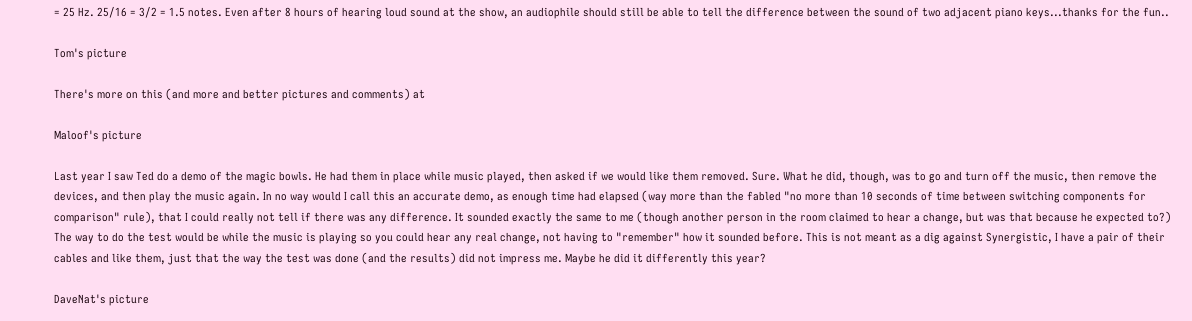= 25 Hz. 25/16 = 3/2 = 1.5 notes. Even after 8 hours of hearing loud sound at the show, an audiophile should still be able to tell the difference between the sound of two adjacent piano keys...thanks for the fun..

Tom's picture

There's more on this (and more and better pictures and comments) at

Maloof's picture

Last year I saw Ted do a demo of the magic bowls. He had them in place while music played, then asked if we would like them removed. Sure. What he did, though, was to go and turn off the music, then remove the devices, and then play the music again. In no way would I call this an accurate demo, as enough time had elapsed (way more than the fabled "no more than 10 seconds of time between switching components for comparison" rule), that I could really not tell if there was any difference. It sounded exactly the same to me (though another person in the room claimed to hear a change, but was that because he expected to?) The way to do the test would be while the music is playing so you could hear any real change, not having to "remember" how it sounded before. This is not meant as a dig against Synergistic, I have a pair of their cables and like them, just that the way the test was done (and the results) did not impress me. Maybe he did it differently this year?

DaveNat's picture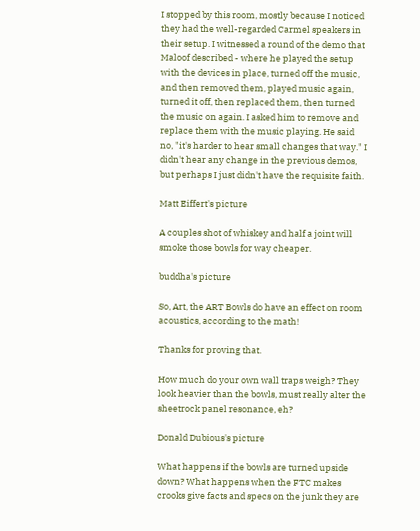I stopped by this room, mostly because I noticed they had the well-regarded Carmel speakers in their setup. I witnessed a round of the demo that Maloof described - where he played the setup with the devices in place, turned off the music, and then removed them, played music again, turned it off, then replaced them, then turned the music on again. I asked him to remove and replace them with the music playing. He said no, "it's harder to hear small changes that way." I didn't hear any change in the previous demos, but perhaps I just didn't have the requisite faith.

Matt Eiffert's picture

A couples shot of whiskey and half a joint will smoke those bowls for way cheaper.

buddha's picture

So, Art, the ART Bowls do have an effect on room acoustics, according to the math!

Thanks for proving that.

How much do your own wall traps weigh? They look heavier than the bowls, must really alter the sheetrock panel resonance, eh?

Donald Dubious's picture

What happens if the bowls are turned upside down? What happens when the FTC makes crooks give facts and specs on the junk they are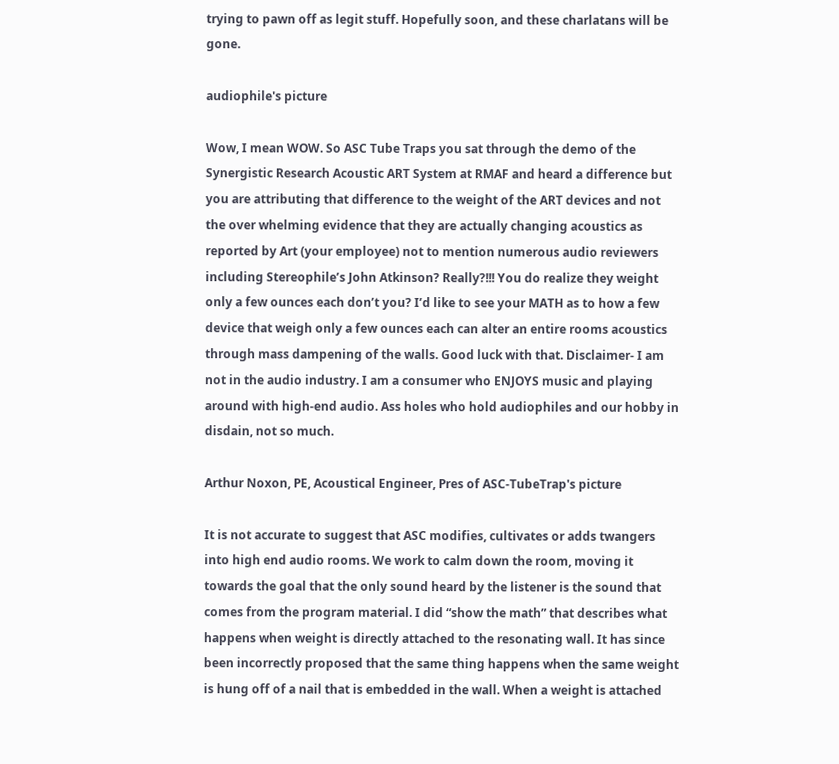trying to pawn off as legit stuff. Hopefully soon, and these charlatans will be gone.

audiophile's picture

Wow, I mean WOW. So ASC Tube Traps you sat through the demo of the Synergistic Research Acoustic ART System at RMAF and heard a difference but you are attributing that difference to the weight of the ART devices and not the over whelming evidence that they are actually changing acoustics as reported by Art (your employee) not to mention numerous audio reviewers including Stereophile’s John Atkinson? Really?!!! You do realize they weight only a few ounces each don’t you? I’d like to see your MATH as to how a few device that weigh only a few ounces each can alter an entire rooms acoustics through mass dampening of the walls. Good luck with that. Disclaimer- I am not in the audio industry. I am a consumer who ENJOYS music and playing around with high-end audio. Ass holes who hold audiophiles and our hobby in disdain, not so much.

Arthur Noxon, PE, Acoustical Engineer, Pres of ASC-TubeTrap's picture

It is not accurate to suggest that ASC modifies, cultivates or adds twangers into high end audio rooms. We work to calm down the room, moving it towards the goal that the only sound heard by the listener is the sound that comes from the program material. I did “show the math” that describes what happens when weight is directly attached to the resonating wall. It has since been incorrectly proposed that the same thing happens when the same weight is hung off of a nail that is embedded in the wall. When a weight is attached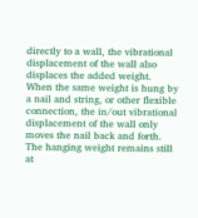directly to a wall, the vibrational displacement of the wall also displaces the added weight. When the same weight is hung by a nail and string, or other flexible connection, the in/out vibrational displacement of the wall only moves the nail back and forth. The hanging weight remains still at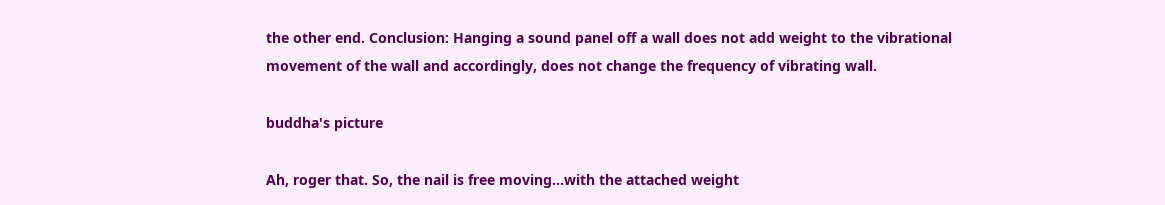the other end. Conclusion: Hanging a sound panel off a wall does not add weight to the vibrational movement of the wall and accordingly, does not change the frequency of vibrating wall.

buddha's picture

Ah, roger that. So, the nail is free moving...with the attached weight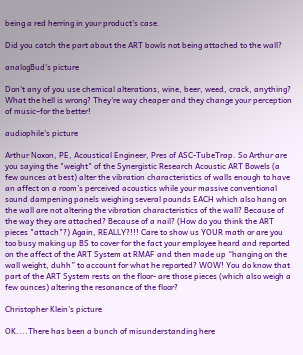being a red herring in your product's case.

Did you catch the part about the ART bowls not being attached to the wall?

analogBud's picture

Don't any of you use chemical alterations, wine, beer, weed, crack, anything? What the hell is wrong? They're way cheaper and they change your perception of music–for the better!

audiophile's picture

Arthur Noxon, PE, Acoustical Engineer, Pres of ASC-TubeTrap. So Arthur are you saying the "weight" of the Synergistic Research Acoustic ART Bowels (a few ounces at best) alter the vibration characteristics of walls enough to have an affect on a room’s perceived acoustics while your massive conventional sound dampening panels weighing several pounds EACH which also hang on the wall are not altering the vibration characteristics of the wall? Because of the way they are attached? Because of a nail? (How do you think the ART pieces "attach"?) Again, REALLY?!!! Care to show us YOUR math or are you too busy making up BS to cover for the fact your employee heard and reported on the affect of the ART System at RMAF and then made up “hanging on the wall weight, duhh” to account for what he reported? WOW! You do know that part of the ART System rests on the floor- are those pieces (which also weigh a few ounces) altering the resonance of the floor?

Christopher Klein's picture

OK....There has been a bunch of misunderstanding here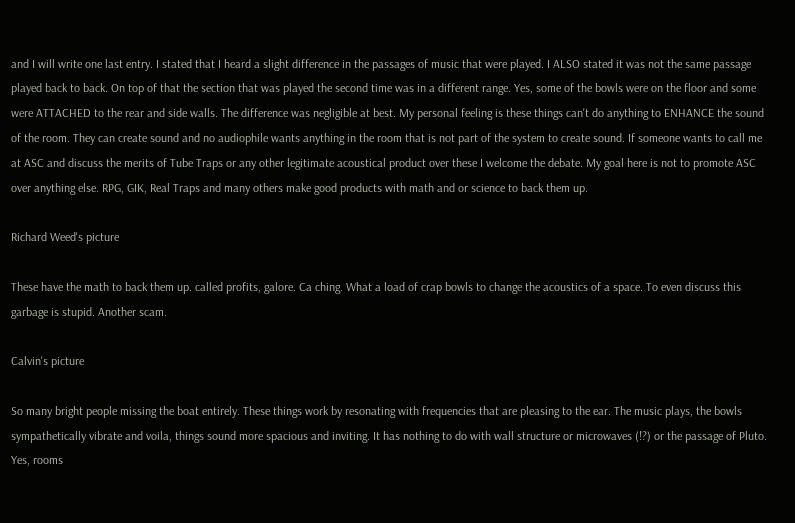and I will write one last entry. I stated that I heard a slight difference in the passages of music that were played. I ALSO stated it was not the same passage played back to back. On top of that the section that was played the second time was in a different range. Yes, some of the bowls were on the floor and some were ATTACHED to the rear and side walls. The difference was negligible at best. My personal feeling is these things can't do anything to ENHANCE the sound of the room. They can create sound and no audiophile wants anything in the room that is not part of the system to create sound. If someone wants to call me at ASC and discuss the merits of Tube Traps or any other legitimate acoustical product over these I welcome the debate. My goal here is not to promote ASC over anything else. RPG, GIK, Real Traps and many others make good products with math and or science to back them up.

Richard Weed's picture

These have the math to back them up. called profits, galore. Ca ching. What a load of crap bowls to change the acoustics of a space. To even discuss this garbage is stupid. Another scam.

Calvin's picture

So many bright people missing the boat entirely. These things work by resonating with frequencies that are pleasing to the ear. The music plays, the bowls sympathetically vibrate and voila, things sound more spacious and inviting. It has nothing to do with wall structure or microwaves (!?) or the passage of Pluto. Yes, rooms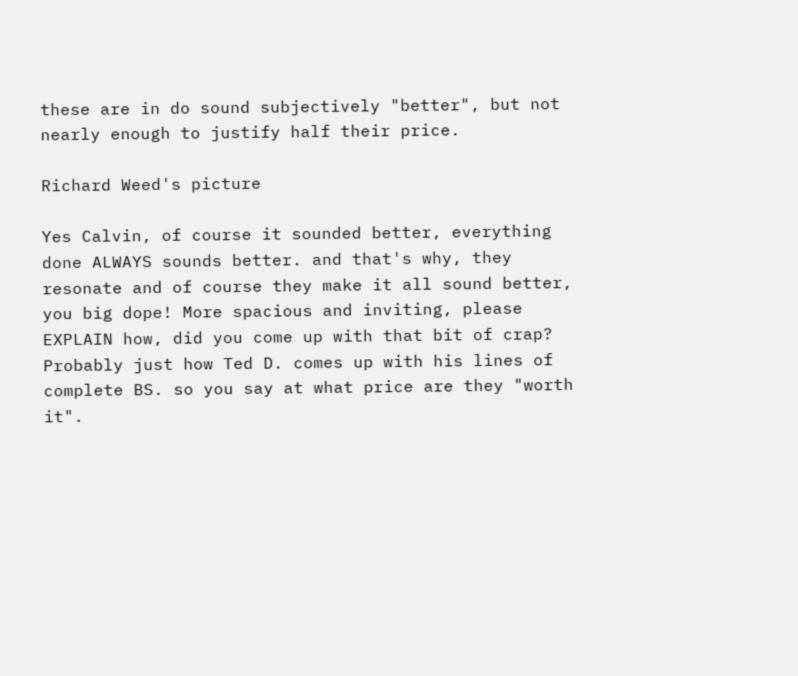these are in do sound subjectively "better", but not nearly enough to justify half their price.

Richard Weed's picture

Yes Calvin, of course it sounded better, everything done ALWAYS sounds better. and that's why, they resonate and of course they make it all sound better, you big dope! More spacious and inviting, please EXPLAIN how, did you come up with that bit of crap? Probably just how Ted D. comes up with his lines of complete BS. so you say at what price are they "worth it".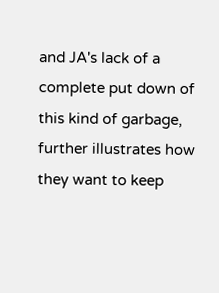and JA's lack of a complete put down of this kind of garbage, further illustrates how they want to keep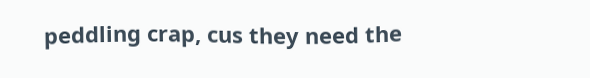peddling crap, cus they need the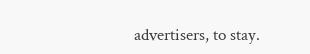advertisers, to stay.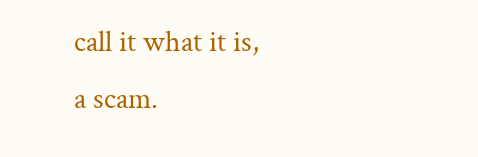call it what it is, a scam.